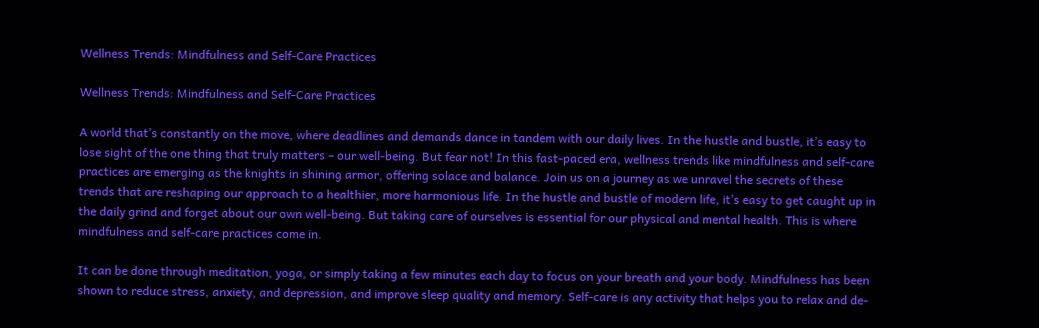Wellness Trends: Mindfulness and Self-Care Practices

Wellness Trends: Mindfulness and Self-Care Practices

A world that’s constantly on the move, where deadlines and demands dance in tandem with our daily lives. In the hustle and bustle, it’s easy to lose sight of the one thing that truly matters – our well-being. But fear not! In this fast-paced era, wellness trends like mindfulness and self-care practices are emerging as the knights in shining armor, offering solace and balance. Join us on a journey as we unravel the secrets of these trends that are reshaping our approach to a healthier, more harmonious life. In the hustle and bustle of modern life, it’s easy to get caught up in the daily grind and forget about our own well-being. But taking care of ourselves is essential for our physical and mental health. This is where mindfulness and self-care practices come in.

It can be done through meditation, yoga, or simply taking a few minutes each day to focus on your breath and your body. Mindfulness has been shown to reduce stress, anxiety, and depression, and improve sleep quality and memory. Self-care is any activity that helps you to relax and de-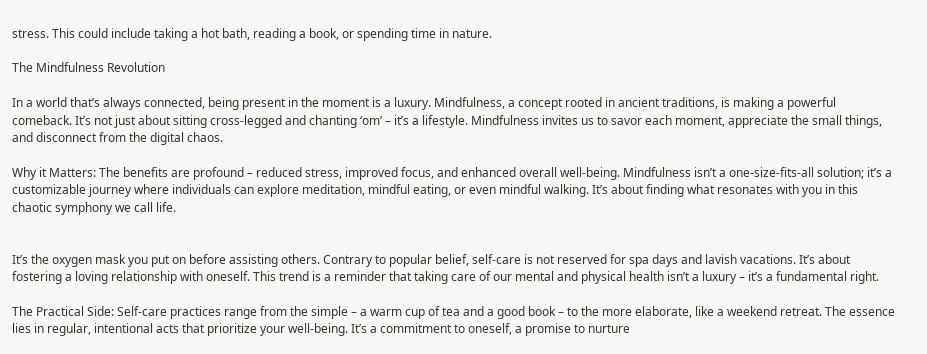stress. This could include taking a hot bath, reading a book, or spending time in nature.

The Mindfulness Revolution

In a world that’s always connected, being present in the moment is a luxury. Mindfulness, a concept rooted in ancient traditions, is making a powerful comeback. It’s not just about sitting cross-legged and chanting ‘om’ – it’s a lifestyle. Mindfulness invites us to savor each moment, appreciate the small things, and disconnect from the digital chaos.

Why it Matters: The benefits are profound – reduced stress, improved focus, and enhanced overall well-being. Mindfulness isn’t a one-size-fits-all solution; it’s a customizable journey where individuals can explore meditation, mindful eating, or even mindful walking. It’s about finding what resonates with you in this chaotic symphony we call life.


It’s the oxygen mask you put on before assisting others. Contrary to popular belief, self-care is not reserved for spa days and lavish vacations. It’s about fostering a loving relationship with oneself. This trend is a reminder that taking care of our mental and physical health isn’t a luxury – it’s a fundamental right.

The Practical Side: Self-care practices range from the simple – a warm cup of tea and a good book – to the more elaborate, like a weekend retreat. The essence lies in regular, intentional acts that prioritize your well-being. It’s a commitment to oneself, a promise to nurture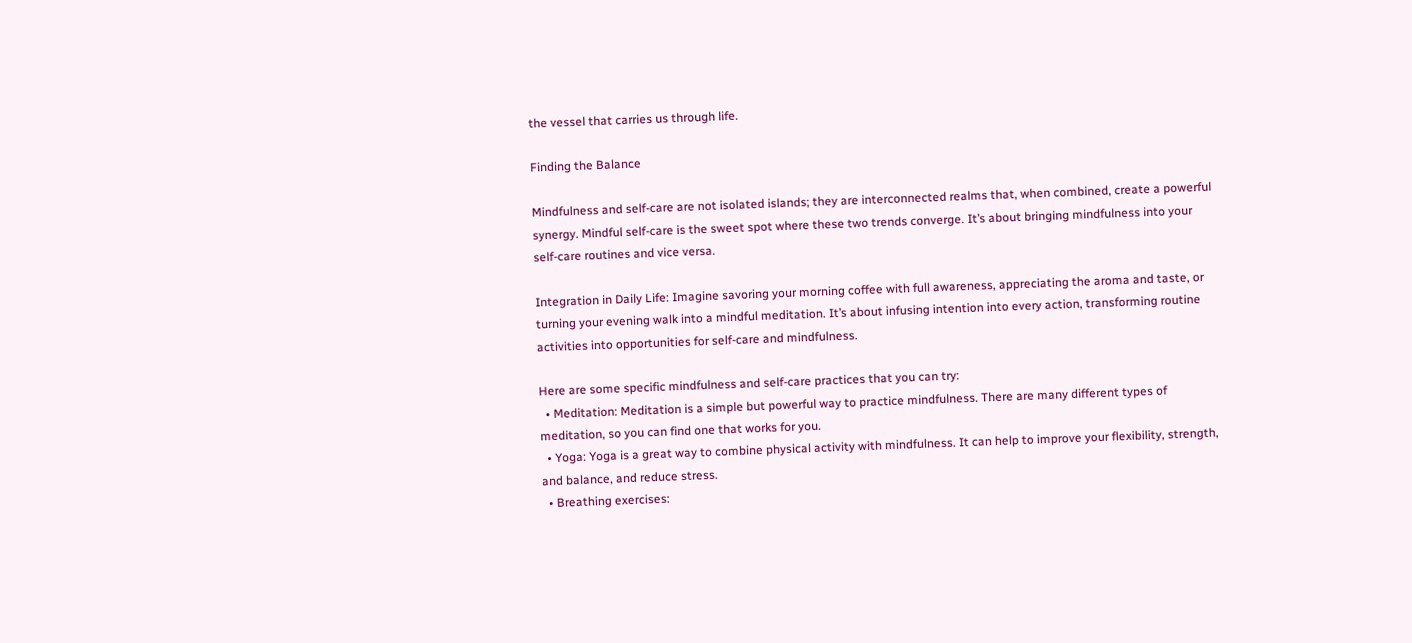the vessel that carries us through life.

Finding the Balance

Mindfulness and self-care are not isolated islands; they are interconnected realms that, when combined, create a powerful synergy. Mindful self-care is the sweet spot where these two trends converge. It’s about bringing mindfulness into your self-care routines and vice versa.

Integration in Daily Life: Imagine savoring your morning coffee with full awareness, appreciating the aroma and taste, or turning your evening walk into a mindful meditation. It’s about infusing intention into every action, transforming routine activities into opportunities for self-care and mindfulness.

Here are some specific mindfulness and self-care practices that you can try:
  • Meditation: Meditation is a simple but powerful way to practice mindfulness. There are many different types of meditation, so you can find one that works for you.
  • Yoga: Yoga is a great way to combine physical activity with mindfulness. It can help to improve your flexibility, strength, and balance, and reduce stress.
  • Breathing exercises: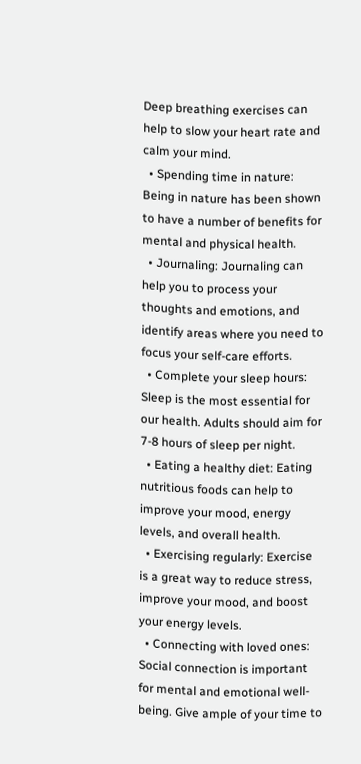Deep breathing exercises can help to slow your heart rate and calm your mind.
  • Spending time in nature: Being in nature has been shown to have a number of benefits for mental and physical health.
  • Journaling: Journaling can help you to process your thoughts and emotions, and identify areas where you need to focus your self-care efforts.
  • Complete your sleep hours: Sleep is the most essential for our health. Adults should aim for 7-8 hours of sleep per night.
  • Eating a healthy diet: Eating nutritious foods can help to improve your mood, energy levels, and overall health.
  • Exercising regularly: Exercise is a great way to reduce stress, improve your mood, and boost your energy levels.
  • Connecting with loved ones: Social connection is important for mental and emotional well-being. Give ample of your time to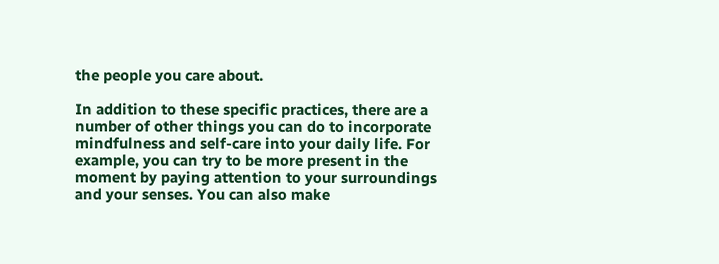the people you care about.

In addition to these specific practices, there are a number of other things you can do to incorporate mindfulness and self-care into your daily life. For example, you can try to be more present in the moment by paying attention to your surroundings and your senses. You can also make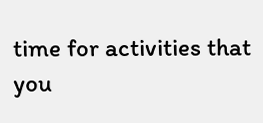time for activities that you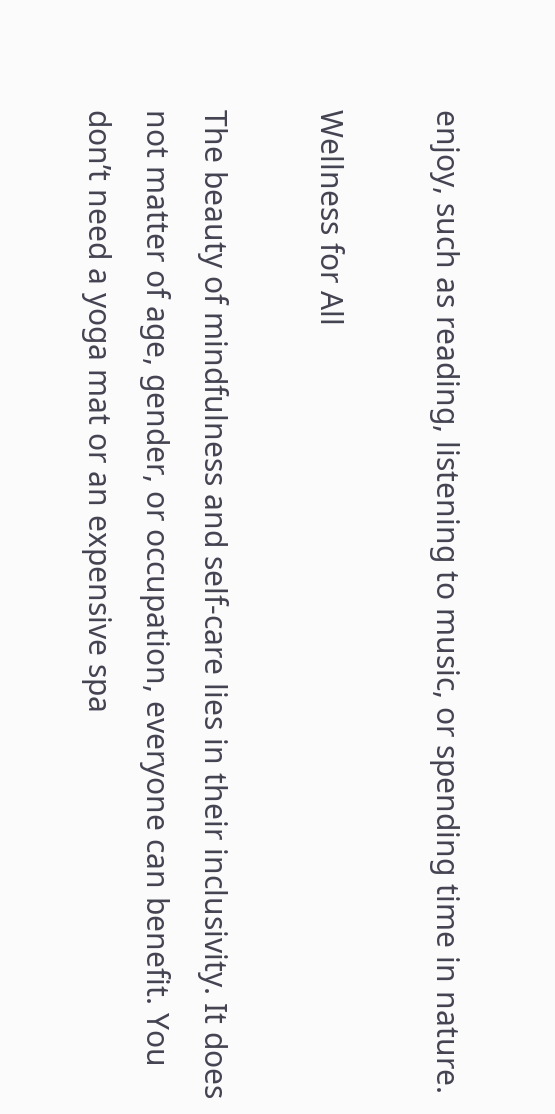enjoy, such as reading, listening to music, or spending time in nature.

Wellness for All

The beauty of mindfulness and self-care lies in their inclusivity. It does not matter of age, gender, or occupation, everyone can benefit. You don’t need a yoga mat or an expensive spa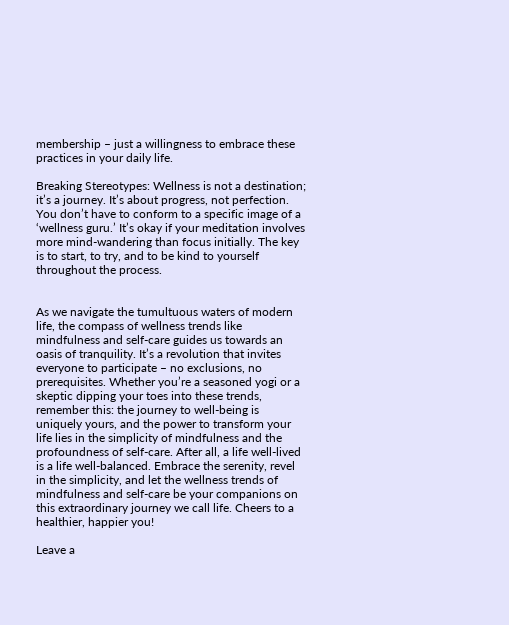membership – just a willingness to embrace these practices in your daily life.

Breaking Stereotypes: Wellness is not a destination; it’s a journey. It’s about progress, not perfection. You don’t have to conform to a specific image of a ‘wellness guru.’ It’s okay if your meditation involves more mind-wandering than focus initially. The key is to start, to try, and to be kind to yourself throughout the process.


As we navigate the tumultuous waters of modern life, the compass of wellness trends like mindfulness and self-care guides us towards an oasis of tranquility. It’s a revolution that invites everyone to participate – no exclusions, no prerequisites. Whether you’re a seasoned yogi or a skeptic dipping your toes into these trends, remember this: the journey to well-being is uniquely yours, and the power to transform your life lies in the simplicity of mindfulness and the profoundness of self-care. After all, a life well-lived is a life well-balanced. Embrace the serenity, revel in the simplicity, and let the wellness trends of mindfulness and self-care be your companions on this extraordinary journey we call life. Cheers to a healthier, happier you!

Leave a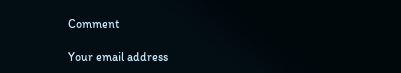Comment

Your email address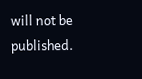will not be published.